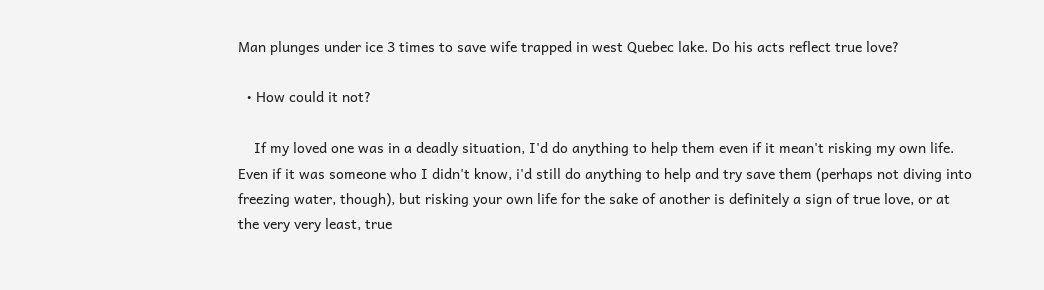Man plunges under ice 3 times to save wife trapped in west Quebec lake. Do his acts reflect true love?

  • How could it not?

    If my loved one was in a deadly situation, I'd do anything to help them even if it mean't risking my own life. Even if it was someone who I didn't know, i'd still do anything to help and try save them (perhaps not diving into freezing water, though), but risking your own life for the sake of another is definitely a sign of true love, or at the very very least, true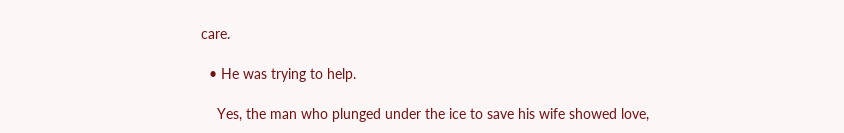care.

  • He was trying to help.

    Yes, the man who plunged under the ice to save his wife showed love,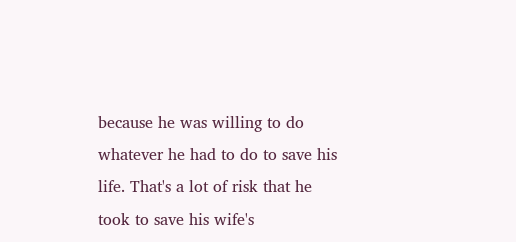because he was willing to do whatever he had to do to save his life. That's a lot of risk that he took to save his wife's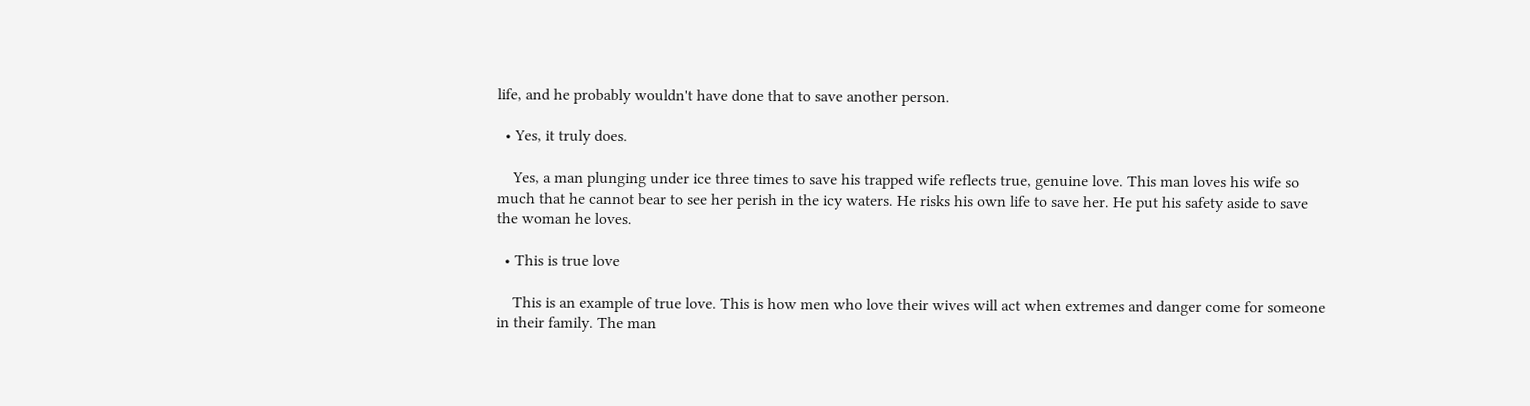life, and he probably wouldn't have done that to save another person.

  • Yes, it truly does.

    Yes, a man plunging under ice three times to save his trapped wife reflects true, genuine love. This man loves his wife so much that he cannot bear to see her perish in the icy waters. He risks his own life to save her. He put his safety aside to save the woman he loves.

  • This is true love

    This is an example of true love. This is how men who love their wives will act when extremes and danger come for someone in their family. The man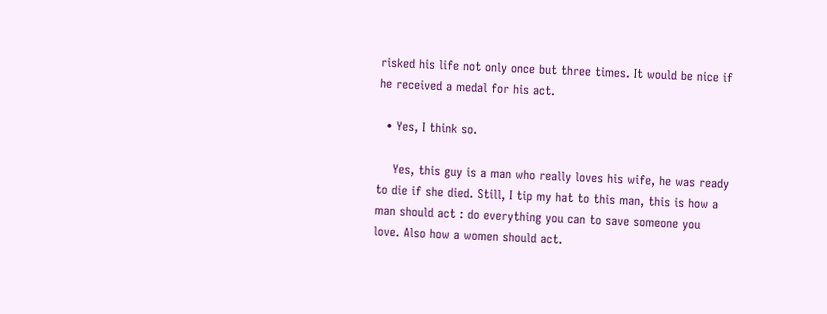risked his life not only once but three times. It would be nice if he received a medal for his act.

  • Yes, I think so.

    Yes, this guy is a man who really loves his wife, he was ready to die if she died. Still, I tip my hat to this man, this is how a man should act : do everything you can to save someone you love. Also how a women should act.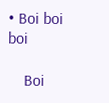• Boi boi boi

    Boi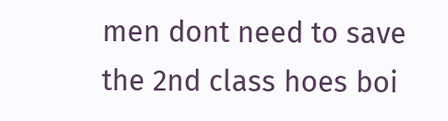men dont need to save the 2nd class hoes boi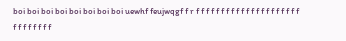boi boi boi boi boi boi boi boi uewhf feujwqgf f r f f f f f f f f f f f f f f f f f f f f f f f f f f f f f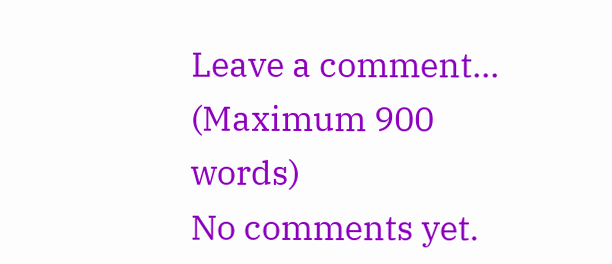Leave a comment...
(Maximum 900 words)
No comments yet.